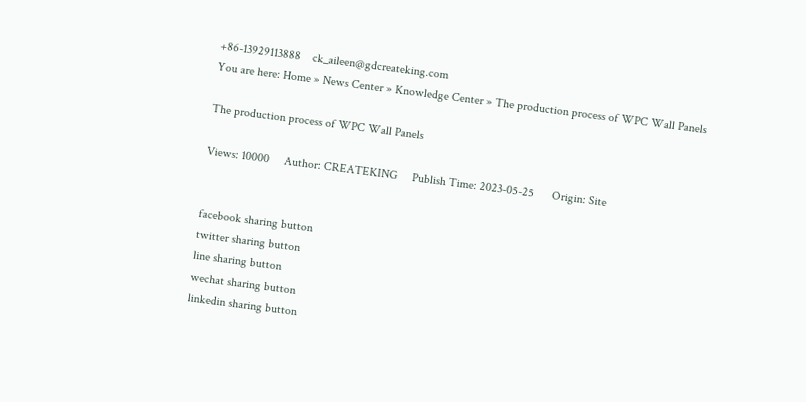+86-13929113888    ck_aileen@gdcreateking.com
You are here: Home » News Center » Knowledge Center » The production process of WPC Wall Panels

The production process of WPC Wall Panels

Views: 10000     Author: CREATEKING     Publish Time: 2023-05-25      Origin: Site


facebook sharing button
twitter sharing button
line sharing button
wechat sharing button
linkedin sharing button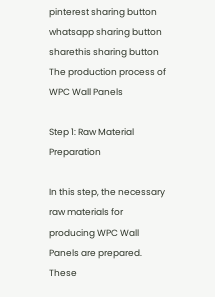pinterest sharing button
whatsapp sharing button
sharethis sharing button
The production process of WPC Wall Panels

Step 1: Raw Material Preparation

In this step, the necessary raw materials for producing WPC Wall Panels are prepared. These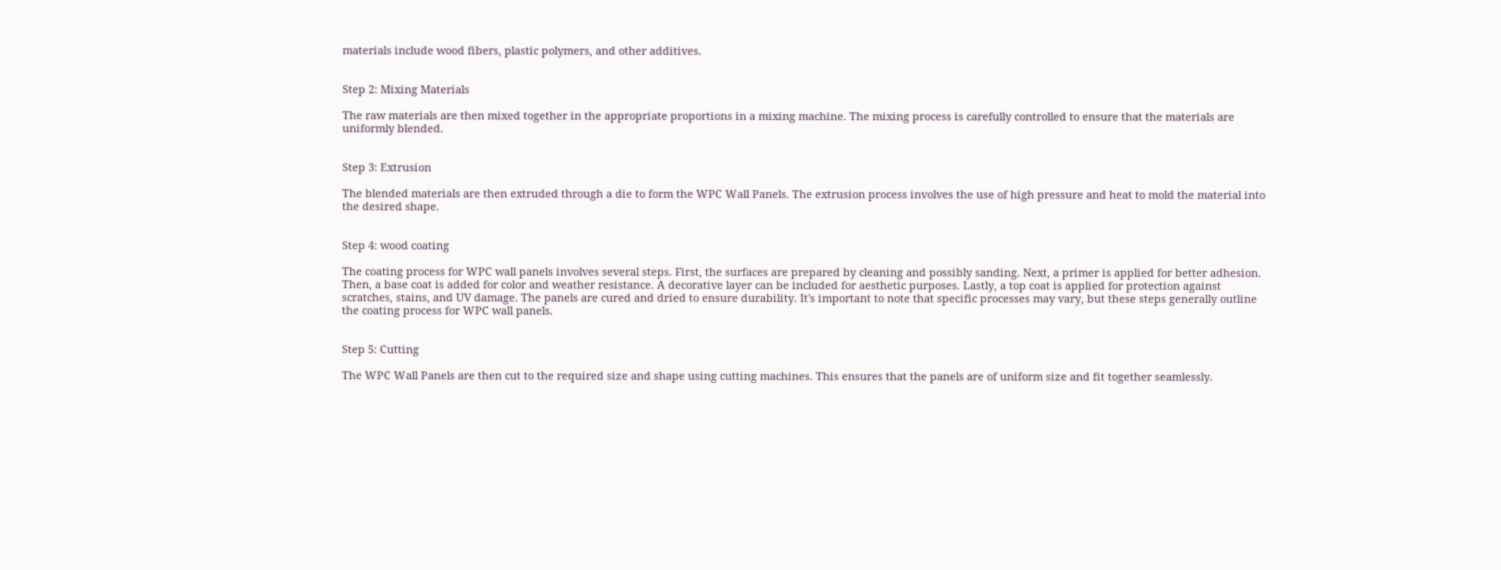materials include wood fibers, plastic polymers, and other additives.


Step 2: Mixing Materials

The raw materials are then mixed together in the appropriate proportions in a mixing machine. The mixing process is carefully controlled to ensure that the materials are uniformly blended.


Step 3: Extrusion

The blended materials are then extruded through a die to form the WPC Wall Panels. The extrusion process involves the use of high pressure and heat to mold the material into the desired shape.


Step 4: wood coating

The coating process for WPC wall panels involves several steps. First, the surfaces are prepared by cleaning and possibly sanding. Next, a primer is applied for better adhesion. Then, a base coat is added for color and weather resistance. A decorative layer can be included for aesthetic purposes. Lastly, a top coat is applied for protection against scratches, stains, and UV damage. The panels are cured and dried to ensure durability. It's important to note that specific processes may vary, but these steps generally outline the coating process for WPC wall panels.


Step 5: Cutting

The WPC Wall Panels are then cut to the required size and shape using cutting machines. This ensures that the panels are of uniform size and fit together seamlessly.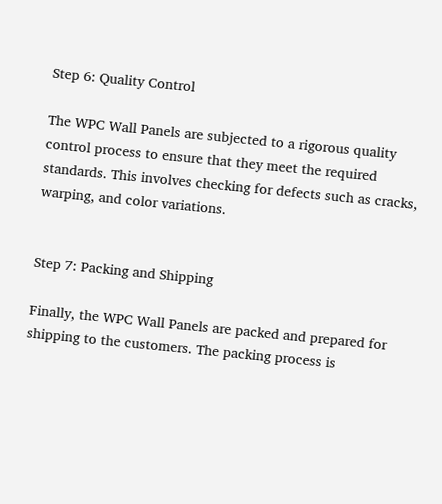Step 6: Quality Control

The WPC Wall Panels are subjected to a rigorous quality control process to ensure that they meet the required standards. This involves checking for defects such as cracks, warping, and color variations.


Step 7: Packing and Shipping

Finally, the WPC Wall Panels are packed and prepared for shipping to the customers. The packing process is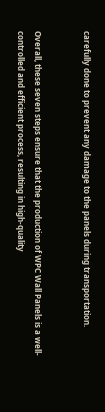carefully done to prevent any damage to the panels during transportation.


Overall, these seven steps ensure that the production of WPC Wall Panels is a well-controlled and efficient process, resulting in high-quality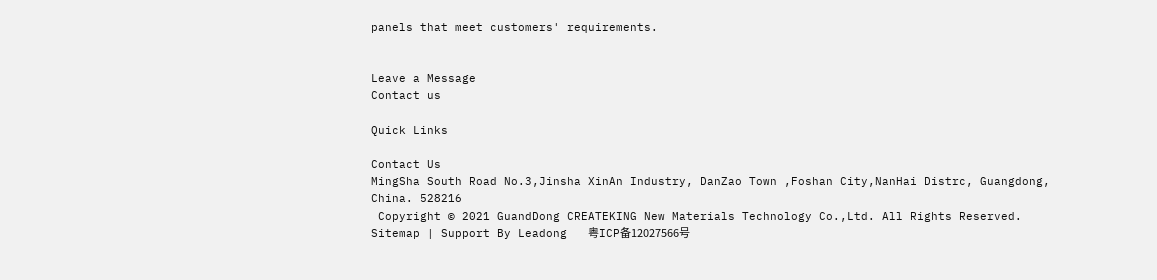panels that meet customers' requirements.


Leave a Message
Contact us

Quick Links

Contact Us
MingSha South Road No.3,Jinsha XinAn Industry, DanZao Town ,Foshan City,NanHai Distrc, Guangdong, China. 528216
 Copyright © 2021 GuandDong CREATEKING New Materials Technology Co.,Ltd. All Rights Reserved. Sitemap | Support By Leadong   粤ICP备12027566号